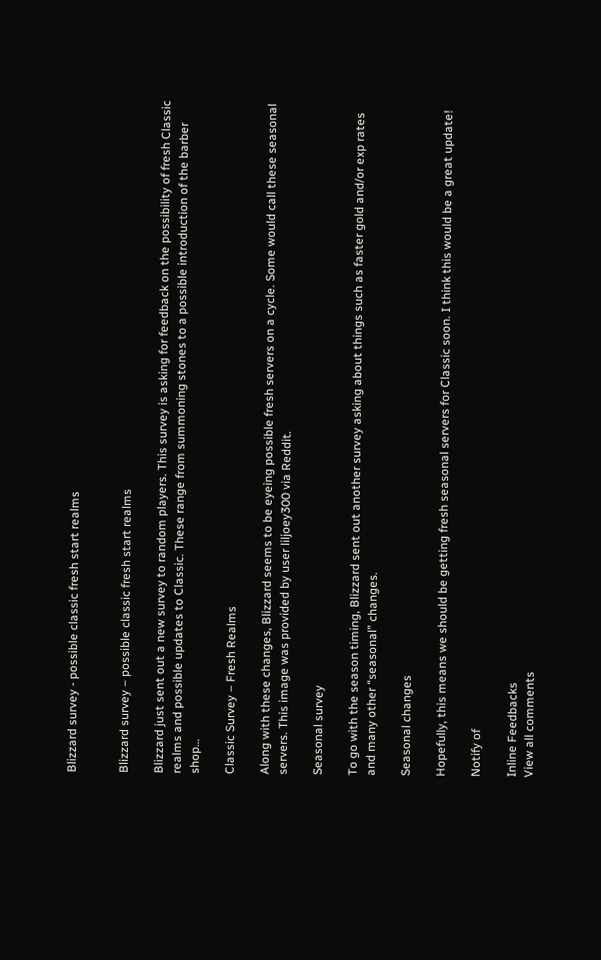Blizzard survey - possible classic fresh start realms


Blizzard survey – possible classic fresh start realms

Blizzard just sent out a new survey to random players. This survey is asking for feedback on the possibility of fresh Classic realms and possible updates to Classic. These range from summoning stones to a possible introduction of the barber shop…

Classic Survey – Fresh Realms

Along with these changes, Blizzard seems to be eyeing possible fresh servers on a cycle. Some would call these seasonal servers. This image was provided by user liljoey300 via Reddit.

Seasonal survey

To go with the season timing, Blizzard sent out another survey asking about things such as faster gold and/or exp rates and many other “seasonal” changes.

Seasonal changes

Hopefully, this means we should be getting fresh seasonal servers for Classic soon. I think this would be a great update!

Notify of

Inline Feedbacks
View all comments